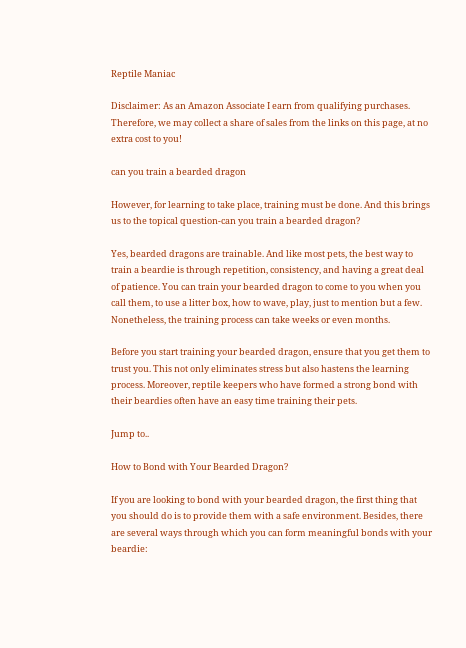Reptile Maniac

Disclaimer: As an Amazon Associate I earn from qualifying purchases. Therefore, we may collect a share of sales from the links on this page, at no extra cost to you!

can you train a bearded dragon

However, for learning to take place, training must be done. And this brings us to the topical question-can you train a bearded dragon?

Yes, bearded dragons are trainable. And like most pets, the best way to train a beardie is through repetition, consistency, and having a great deal of patience. You can train your bearded dragon to come to you when you call them, to use a litter box, how to wave, play, just to mention but a few. Nonetheless, the training process can take weeks or even months.

Before you start training your bearded dragon, ensure that you get them to trust you. This not only eliminates stress but also hastens the learning process. Moreover, reptile keepers who have formed a strong bond with their beardies often have an easy time training their pets.

Jump to..

How to Bond with Your Bearded Dragon?

If you are looking to bond with your bearded dragon, the first thing that you should do is to provide them with a safe environment. Besides, there are several ways through which you can form meaningful bonds with your beardie: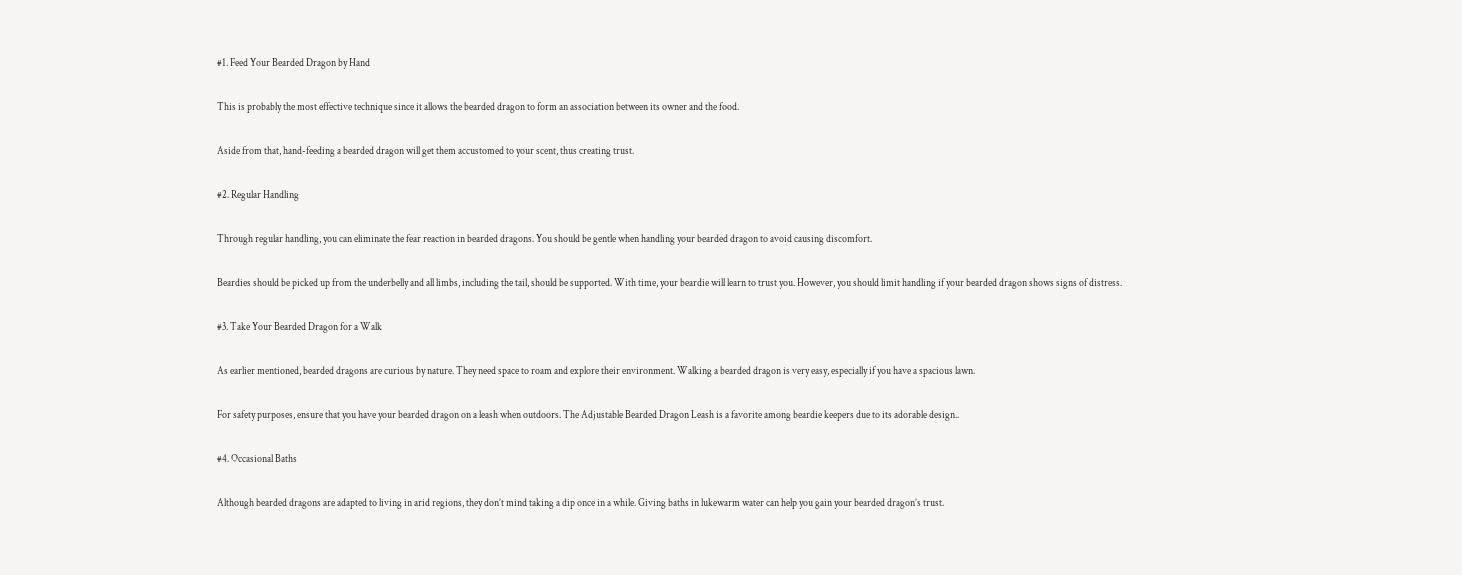#1. Feed Your Bearded Dragon by Hand

This is probably the most effective technique since it allows the bearded dragon to form an association between its owner and the food.

Aside from that, hand-feeding a bearded dragon will get them accustomed to your scent, thus creating trust.

#2. Regular Handling

Through regular handling, you can eliminate the fear reaction in bearded dragons. You should be gentle when handling your bearded dragon to avoid causing discomfort.

Beardies should be picked up from the underbelly and all limbs, including the tail, should be supported. With time, your beardie will learn to trust you. However, you should limit handling if your bearded dragon shows signs of distress.

#3. Take Your Bearded Dragon for a Walk

As earlier mentioned, bearded dragons are curious by nature. They need space to roam and explore their environment. Walking a bearded dragon is very easy, especially if you have a spacious lawn.

For safety purposes, ensure that you have your bearded dragon on a leash when outdoors. The Adjustable Bearded Dragon Leash is a favorite among beardie keepers due to its adorable design..

#4. Occasional Baths

Although bearded dragons are adapted to living in arid regions, they don’t mind taking a dip once in a while. Giving baths in lukewarm water can help you gain your bearded dragon’s trust.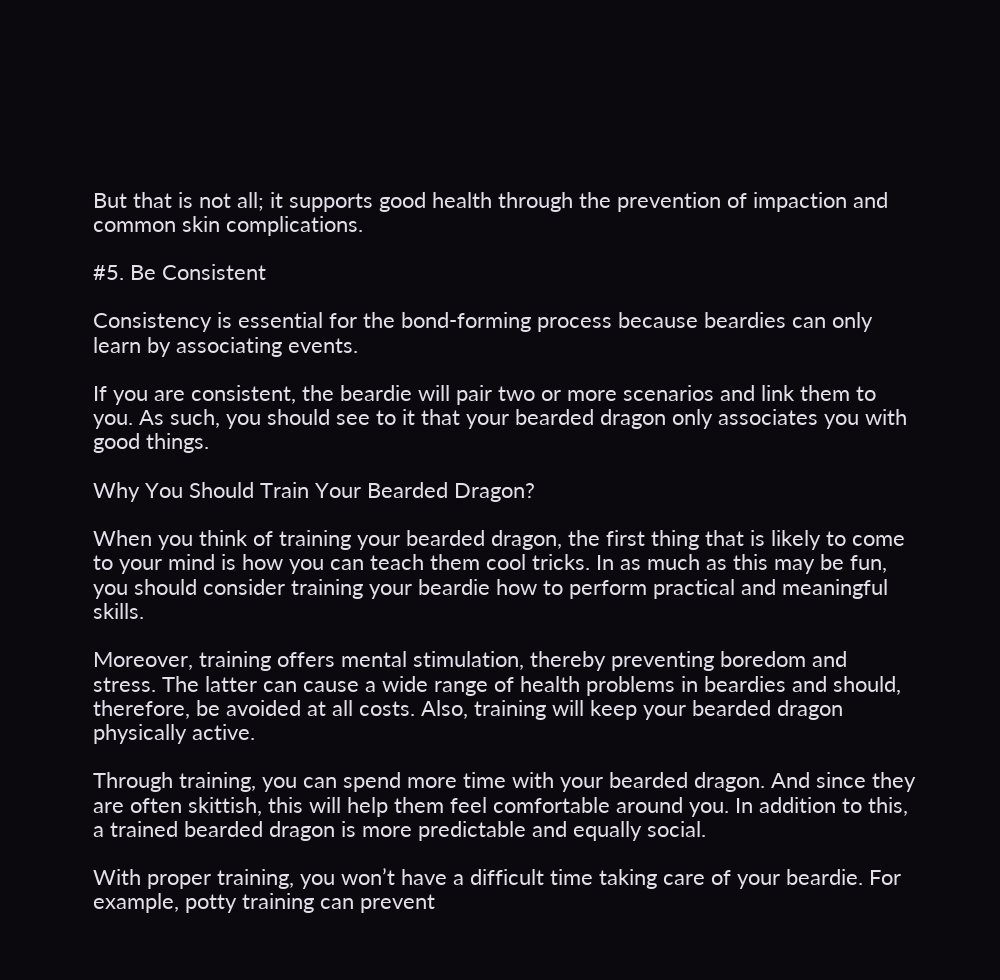But that is not all; it supports good health through the prevention of impaction and common skin complications.

#5. Be Consistent

Consistency is essential for the bond-forming process because beardies can only learn by associating events.

If you are consistent, the beardie will pair two or more scenarios and link them to you. As such, you should see to it that your bearded dragon only associates you with good things.

Why You Should Train Your Bearded Dragon?

When you think of training your bearded dragon, the first thing that is likely to come to your mind is how you can teach them cool tricks. In as much as this may be fun, you should consider training your beardie how to perform practical and meaningful skills.

Moreover, training offers mental stimulation, thereby preventing boredom and stress. The latter can cause a wide range of health problems in beardies and should, therefore, be avoided at all costs. Also, training will keep your bearded dragon physically active.

Through training, you can spend more time with your bearded dragon. And since they are often skittish, this will help them feel comfortable around you. In addition to this, a trained bearded dragon is more predictable and equally social.

With proper training, you won’t have a difficult time taking care of your beardie. For example, potty training can prevent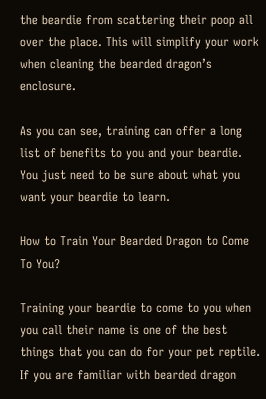the beardie from scattering their poop all over the place. This will simplify your work when cleaning the bearded dragon’s enclosure.

As you can see, training can offer a long list of benefits to you and your beardie. You just need to be sure about what you want your beardie to learn.

How to Train Your Bearded Dragon to Come To You?

Training your beardie to come to you when you call their name is one of the best things that you can do for your pet reptile. If you are familiar with bearded dragon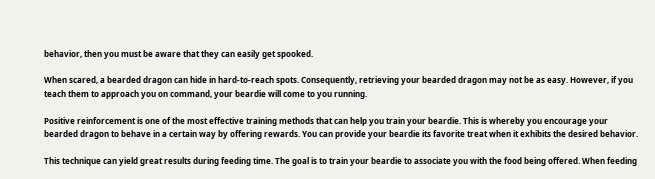behavior, then you must be aware that they can easily get spooked.

When scared, a bearded dragon can hide in hard-to-reach spots. Consequently, retrieving your bearded dragon may not be as easy. However, if you teach them to approach you on command, your beardie will come to you running.

Positive reinforcement is one of the most effective training methods that can help you train your beardie. This is whereby you encourage your bearded dragon to behave in a certain way by offering rewards. You can provide your beardie its favorite treat when it exhibits the desired behavior.

This technique can yield great results during feeding time. The goal is to train your beardie to associate you with the food being offered. When feeding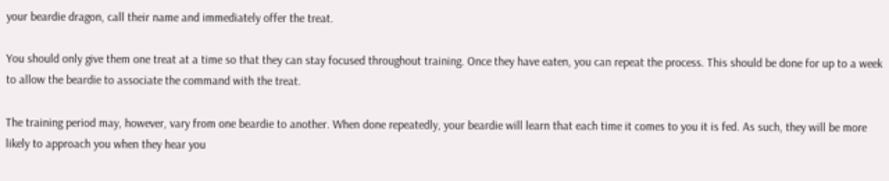your beardie dragon, call their name and immediately offer the treat.

You should only give them one treat at a time so that they can stay focused throughout training. Once they have eaten, you can repeat the process. This should be done for up to a week to allow the beardie to associate the command with the treat.

The training period may, however, vary from one beardie to another. When done repeatedly, your beardie will learn that each time it comes to you it is fed. As such, they will be more likely to approach you when they hear you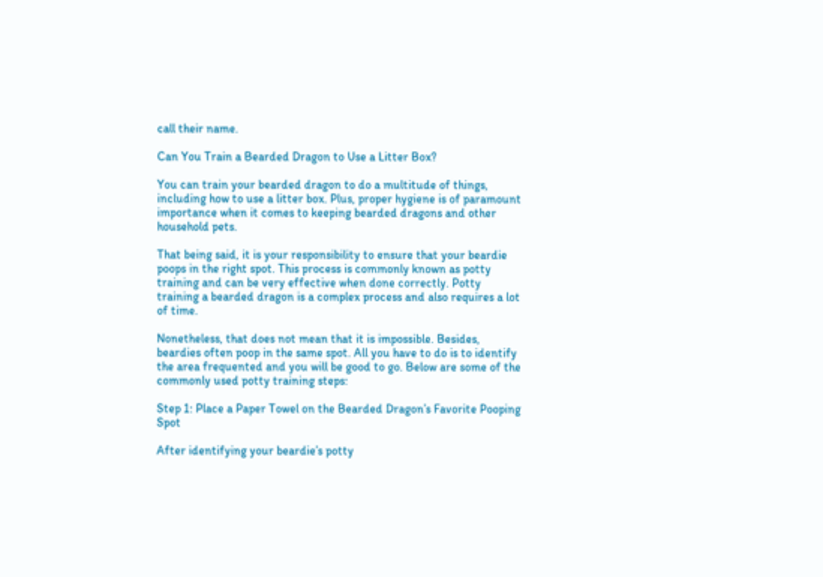call their name.

Can You Train a Bearded Dragon to Use a Litter Box?

You can train your bearded dragon to do a multitude of things, including how to use a litter box. Plus, proper hygiene is of paramount importance when it comes to keeping bearded dragons and other household pets.

That being said, it is your responsibility to ensure that your beardie poops in the right spot. This process is commonly known as potty training and can be very effective when done correctly. Potty training a bearded dragon is a complex process and also requires a lot of time.

Nonetheless, that does not mean that it is impossible. Besides, beardies often poop in the same spot. All you have to do is to identify the area frequented and you will be good to go. Below are some of the commonly used potty training steps:

Step 1: Place a Paper Towel on the Bearded Dragon’s Favorite Pooping Spot

After identifying your beardie’s potty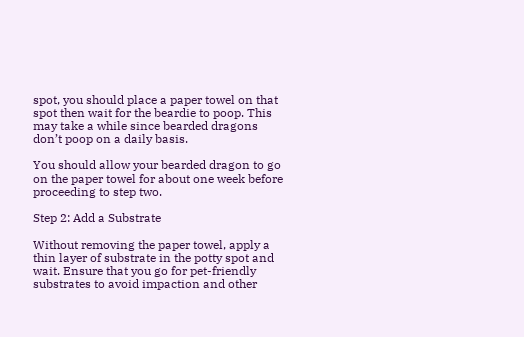spot, you should place a paper towel on that spot then wait for the beardie to poop. This may take a while since bearded dragons don’t poop on a daily basis.

You should allow your bearded dragon to go on the paper towel for about one week before proceeding to step two.

Step 2: Add a Substrate

Without removing the paper towel, apply a thin layer of substrate in the potty spot and wait. Ensure that you go for pet-friendly substrates to avoid impaction and other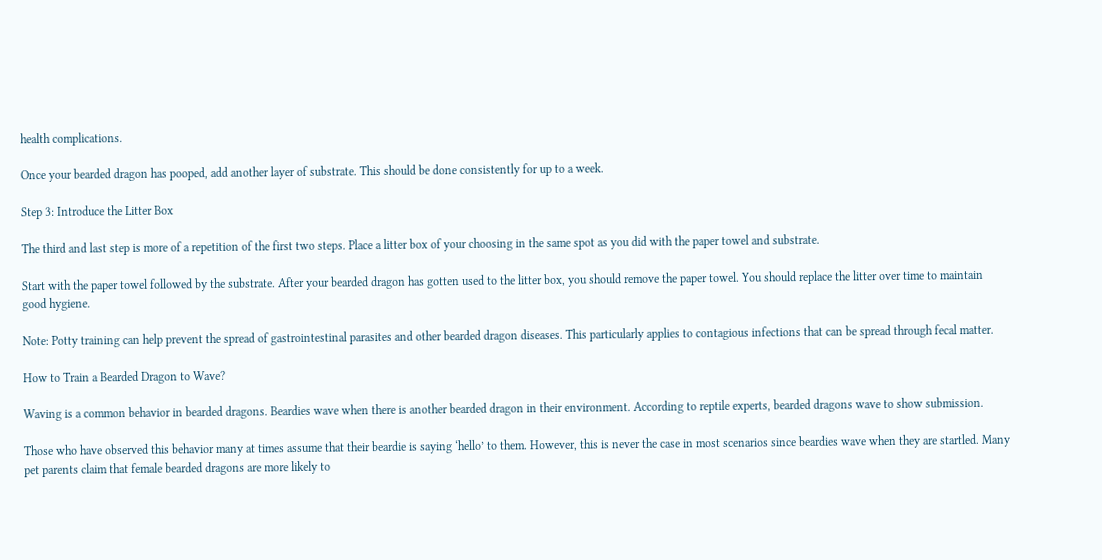health complications.

Once your bearded dragon has pooped, add another layer of substrate. This should be done consistently for up to a week.

Step 3: Introduce the Litter Box

The third and last step is more of a repetition of the first two steps. Place a litter box of your choosing in the same spot as you did with the paper towel and substrate.

Start with the paper towel followed by the substrate. After your bearded dragon has gotten used to the litter box, you should remove the paper towel. You should replace the litter over time to maintain good hygiene.

Note: Potty training can help prevent the spread of gastrointestinal parasites and other bearded dragon diseases. This particularly applies to contagious infections that can be spread through fecal matter.

How to Train a Bearded Dragon to Wave?

Waving is a common behavior in bearded dragons. Beardies wave when there is another bearded dragon in their environment. According to reptile experts, bearded dragons wave to show submission.

Those who have observed this behavior many at times assume that their beardie is saying ‘hello’ to them. However, this is never the case in most scenarios since beardies wave when they are startled. Many pet parents claim that female bearded dragons are more likely to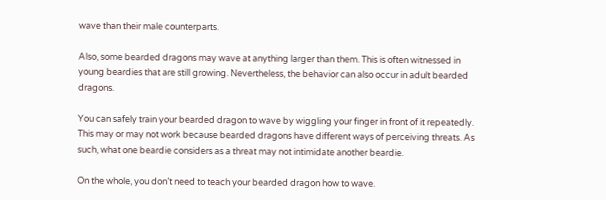wave than their male counterparts.

Also, some bearded dragons may wave at anything larger than them. This is often witnessed in young beardies that are still growing. Nevertheless, the behavior can also occur in adult bearded dragons.

You can safely train your bearded dragon to wave by wiggling your finger in front of it repeatedly. This may or may not work because bearded dragons have different ways of perceiving threats. As such, what one beardie considers as a threat may not intimidate another beardie.

On the whole, you don’t need to teach your bearded dragon how to wave.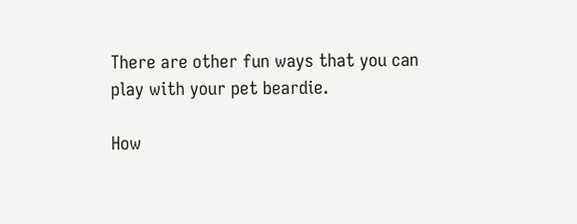There are other fun ways that you can play with your pet beardie.

How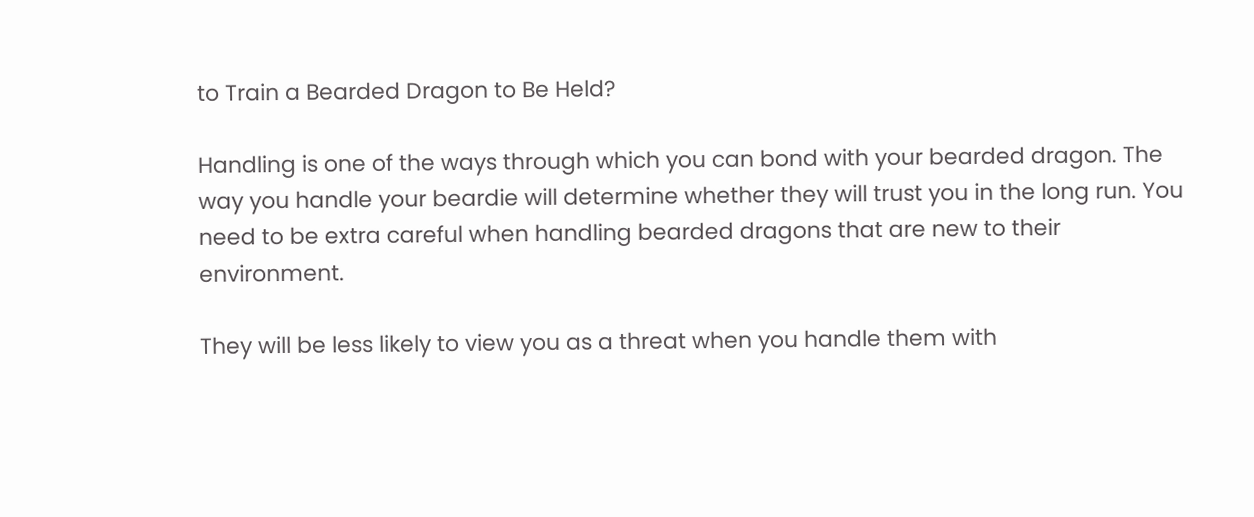to Train a Bearded Dragon to Be Held?

Handling is one of the ways through which you can bond with your bearded dragon. The way you handle your beardie will determine whether they will trust you in the long run. You need to be extra careful when handling bearded dragons that are new to their environment.

They will be less likely to view you as a threat when you handle them with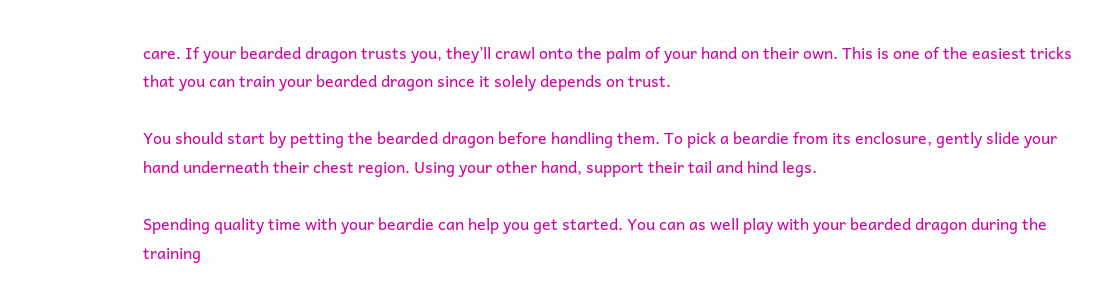care. If your bearded dragon trusts you, they’ll crawl onto the palm of your hand on their own. This is one of the easiest tricks that you can train your bearded dragon since it solely depends on trust.

You should start by petting the bearded dragon before handling them. To pick a beardie from its enclosure, gently slide your hand underneath their chest region. Using your other hand, support their tail and hind legs.

Spending quality time with your beardie can help you get started. You can as well play with your bearded dragon during the training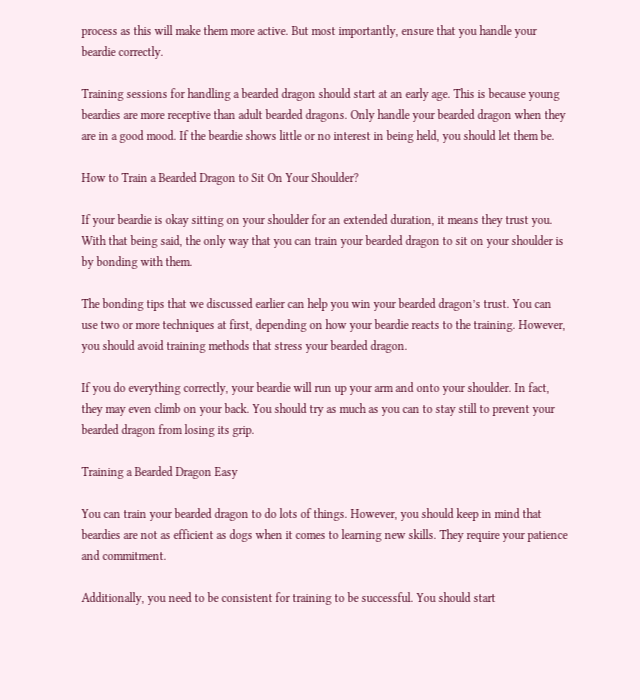process as this will make them more active. But most importantly, ensure that you handle your beardie correctly.

Training sessions for handling a bearded dragon should start at an early age. This is because young beardies are more receptive than adult bearded dragons. Only handle your bearded dragon when they are in a good mood. If the beardie shows little or no interest in being held, you should let them be.

How to Train a Bearded Dragon to Sit On Your Shoulder?

If your beardie is okay sitting on your shoulder for an extended duration, it means they trust you. With that being said, the only way that you can train your bearded dragon to sit on your shoulder is by bonding with them.

The bonding tips that we discussed earlier can help you win your bearded dragon’s trust. You can use two or more techniques at first, depending on how your beardie reacts to the training. However, you should avoid training methods that stress your bearded dragon.

If you do everything correctly, your beardie will run up your arm and onto your shoulder. In fact, they may even climb on your back. You should try as much as you can to stay still to prevent your bearded dragon from losing its grip.

Training a Bearded Dragon Easy

You can train your bearded dragon to do lots of things. However, you should keep in mind that beardies are not as efficient as dogs when it comes to learning new skills. They require your patience and commitment.

Additionally, you need to be consistent for training to be successful. You should start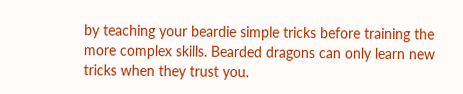by teaching your beardie simple tricks before training the more complex skills. Bearded dragons can only learn new tricks when they trust you.